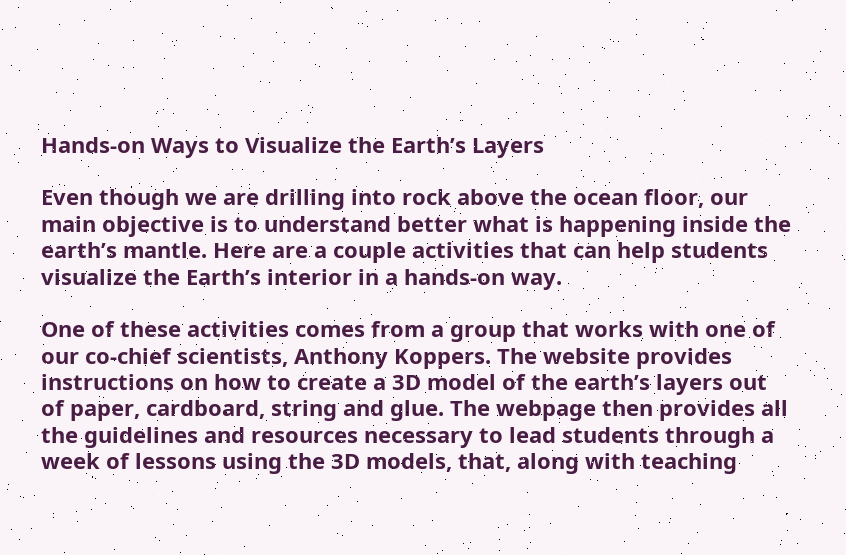Hands-on Ways to Visualize the Earth’s Layers

Even though we are drilling into rock above the ocean floor, our main objective is to understand better what is happening inside the earth’s mantle. Here are a couple activities that can help students visualize the Earth’s interior in a hands-on way.

One of these activities comes from a group that works with one of our co-chief scientists, Anthony Koppers. The website provides instructions on how to create a 3D model of the earth’s layers out of paper, cardboard, string and glue. The webpage then provides all the guidelines and resources necessary to lead students through a week of lessons using the 3D models, that, along with teaching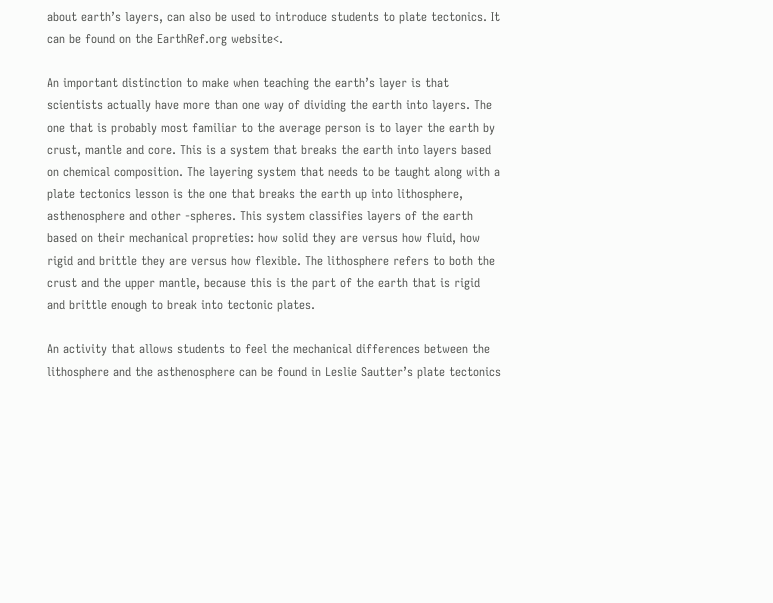about earth’s layers, can also be used to introduce students to plate tectonics. It can be found on the EarthRef.org website<.

An important distinction to make when teaching the earth’s layer is that scientists actually have more than one way of dividing the earth into layers. The one that is probably most familiar to the average person is to layer the earth by crust, mantle and core. This is a system that breaks the earth into layers based on chemical composition. The layering system that needs to be taught along with a plate tectonics lesson is the one that breaks the earth up into lithosphere, asthenosphere and other -spheres. This system classifies layers of the earth based on their mechanical propreties: how solid they are versus how fluid, how rigid and brittle they are versus how flexible. The lithosphere refers to both the crust and the upper mantle, because this is the part of the earth that is rigid and brittle enough to break into tectonic plates.

An activity that allows students to feel the mechanical differences between the lithosphere and the asthenosphere can be found in Leslie Sautter’s plate tectonics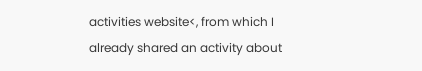activities website<, from which I already shared an activity about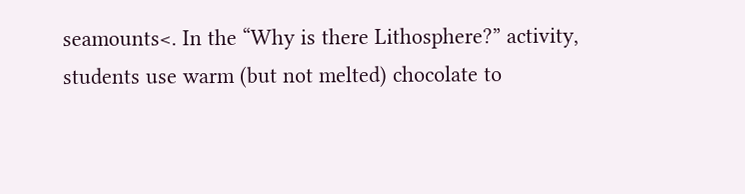seamounts<. In the “Why is there Lithosphere?” activity, students use warm (but not melted) chocolate to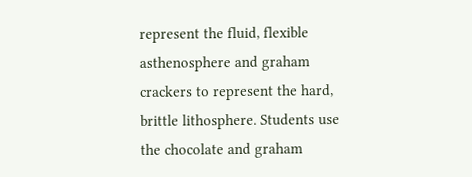represent the fluid, flexible asthenosphere and graham crackers to represent the hard, brittle lithosphere. Students use the chocolate and graham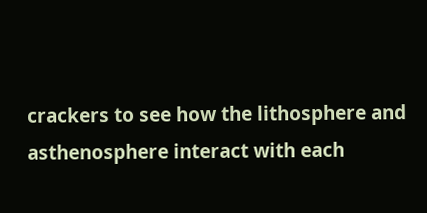crackers to see how the lithosphere and asthenosphere interact with each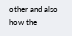other and also how the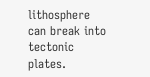lithosphere can break into tectonic plates.